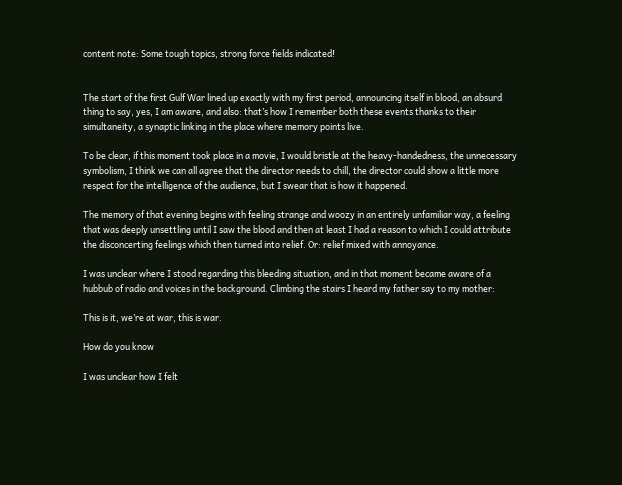content note: Some tough topics, strong force fields indicated!


The start of the first Gulf War lined up exactly with my first period, announcing itself in blood, an absurd thing to say, yes, I am aware, and also: that’s how I remember both these events thanks to their simultaneity, a synaptic linking in the place where memory points live.

To be clear, if this moment took place in a movie, I would bristle at the heavy-handedness, the unnecessary symbolism, I think we can all agree that the director needs to chill, the director could show a little more respect for the intelligence of the audience, but I swear that is how it happened.

The memory of that evening begins with feeling strange and woozy in an entirely unfamiliar way, a feeling that was deeply unsettling until I saw the blood and then at least I had a reason to which I could attribute the disconcerting feelings which then turned into relief. Or: relief mixed with annoyance.

I was unclear where I stood regarding this bleeding situation, and in that moment became aware of a hubbub of radio and voices in the background. Climbing the stairs I heard my father say to my mother:

This is it, we’re at war, this is war.

How do you know

I was unclear how I felt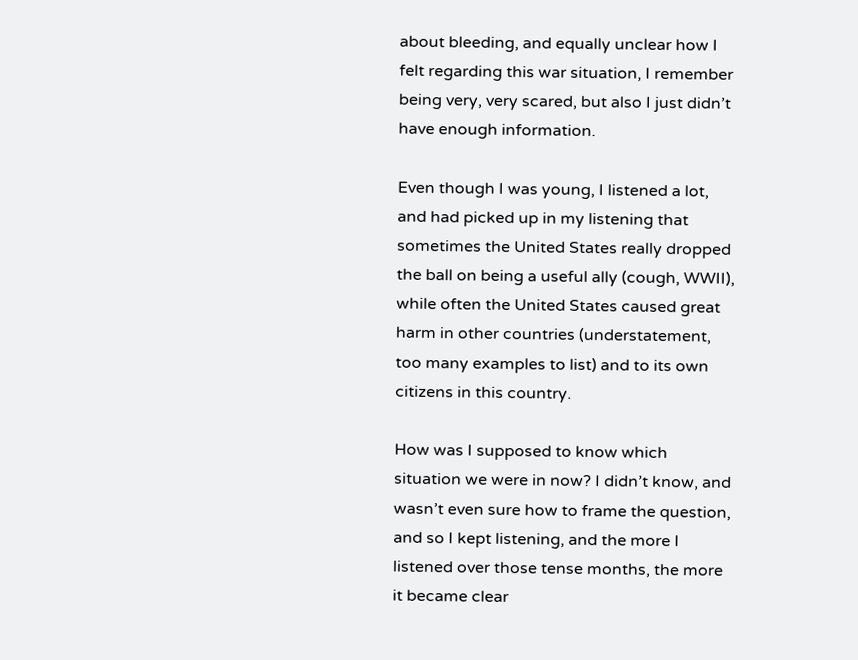about bleeding, and equally unclear how I felt regarding this war situation, I remember being very, very scared, but also I just didn’t have enough information.

Even though I was young, I listened a lot, and had picked up in my listening that sometimes the United States really dropped the ball on being a useful ally (cough, WWII), while often the United States caused great harm in other countries (understatement, too many examples to list) and to its own citizens in this country.

How was I supposed to know which situation we were in now? I didn’t know, and wasn’t even sure how to frame the question, and so I kept listening, and the more I listened over those tense months, the more it became clear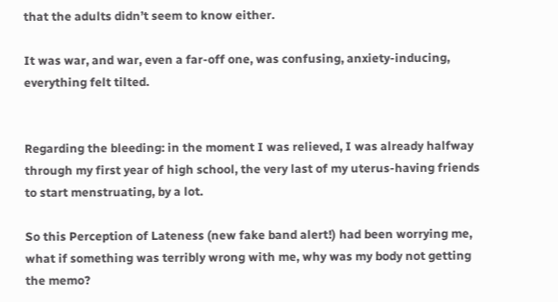that the adults didn’t seem to know either.

It was war, and war, even a far-off one, was confusing, anxiety-inducing, everything felt tilted.


Regarding the bleeding: in the moment I was relieved, I was already halfway through my first year of high school, the very last of my uterus-having friends to start menstruating, by a lot.

So this Perception of Lateness (new fake band alert!) had been worrying me, what if something was terribly wrong with me, why was my body not getting the memo?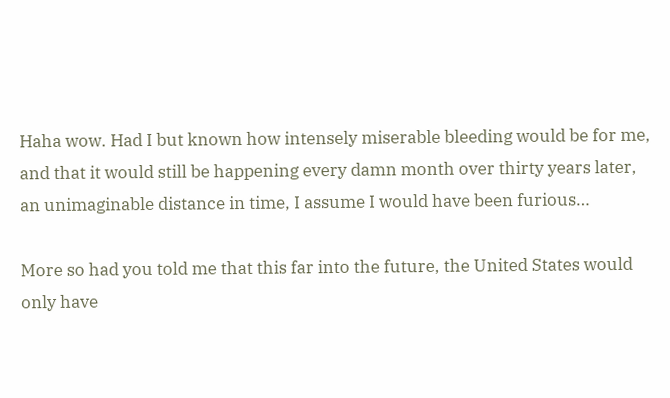Haha wow. Had I but known how intensely miserable bleeding would be for me, and that it would still be happening every damn month over thirty years later, an unimaginable distance in time, I assume I would have been furious…

More so had you told me that this far into the future, the United States would only have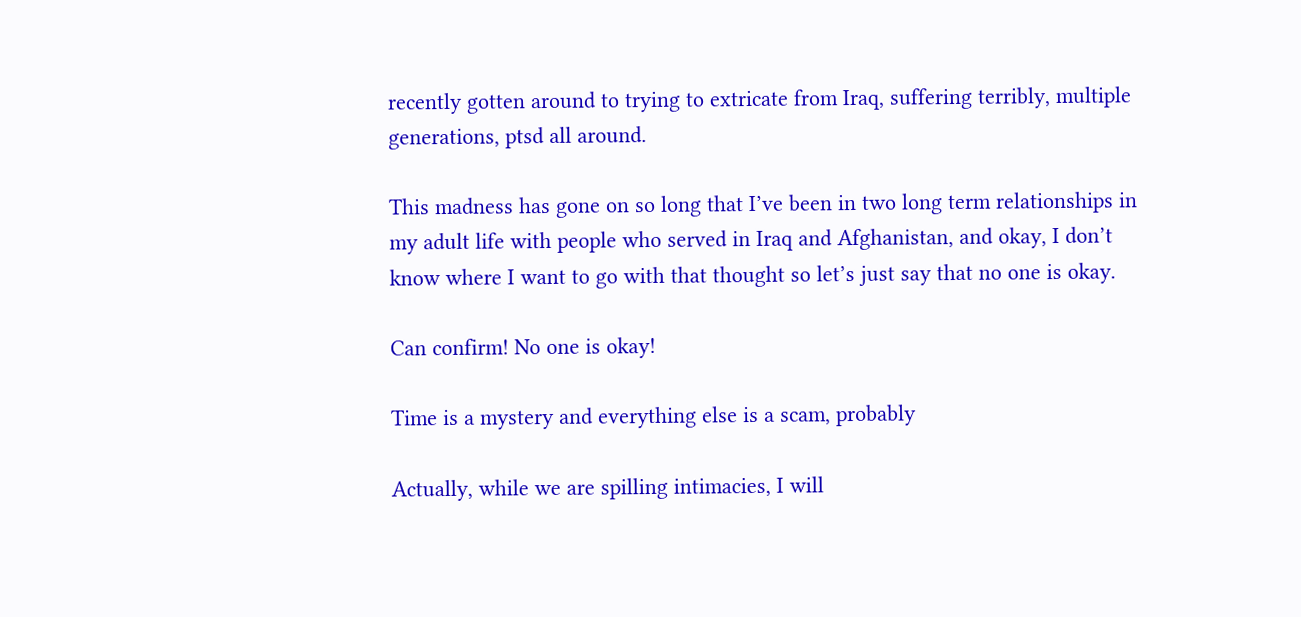recently gotten around to trying to extricate from Iraq, suffering terribly, multiple generations, ptsd all around.

This madness has gone on so long that I’ve been in two long term relationships in my adult life with people who served in Iraq and Afghanistan, and okay, I don’t know where I want to go with that thought so let’s just say that no one is okay.

Can confirm! No one is okay!

Time is a mystery and everything else is a scam, probably

Actually, while we are spilling intimacies, I will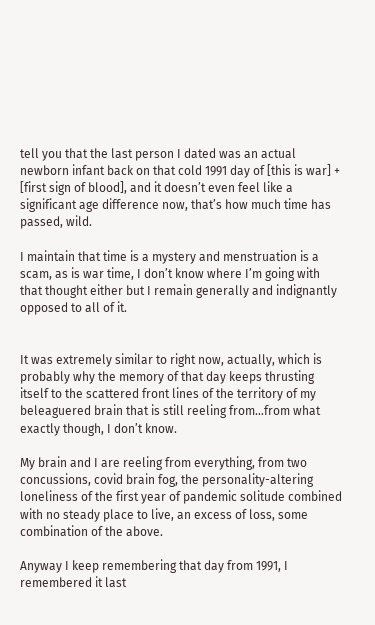tell you that the last person I dated was an actual newborn infant back on that cold 1991 day of [this is war] + [first sign of blood], and it doesn’t even feel like a significant age difference now, that’s how much time has passed, wild.

I maintain that time is a mystery and menstruation is a scam, as is war time, I don’t know where I’m going with that thought either but I remain generally and indignantly opposed to all of it.


It was extremely similar to right now, actually, which is probably why the memory of that day keeps thrusting itself to the scattered front lines of the territory of my beleaguered brain that is still reeling from…from what exactly though, I don’t know.

My brain and I are reeling from everything, from two concussions, covid brain fog, the personality-altering loneliness of the first year of pandemic solitude combined with no steady place to live, an excess of loss, some combination of the above.

Anyway I keep remembering that day from 1991, I remembered it last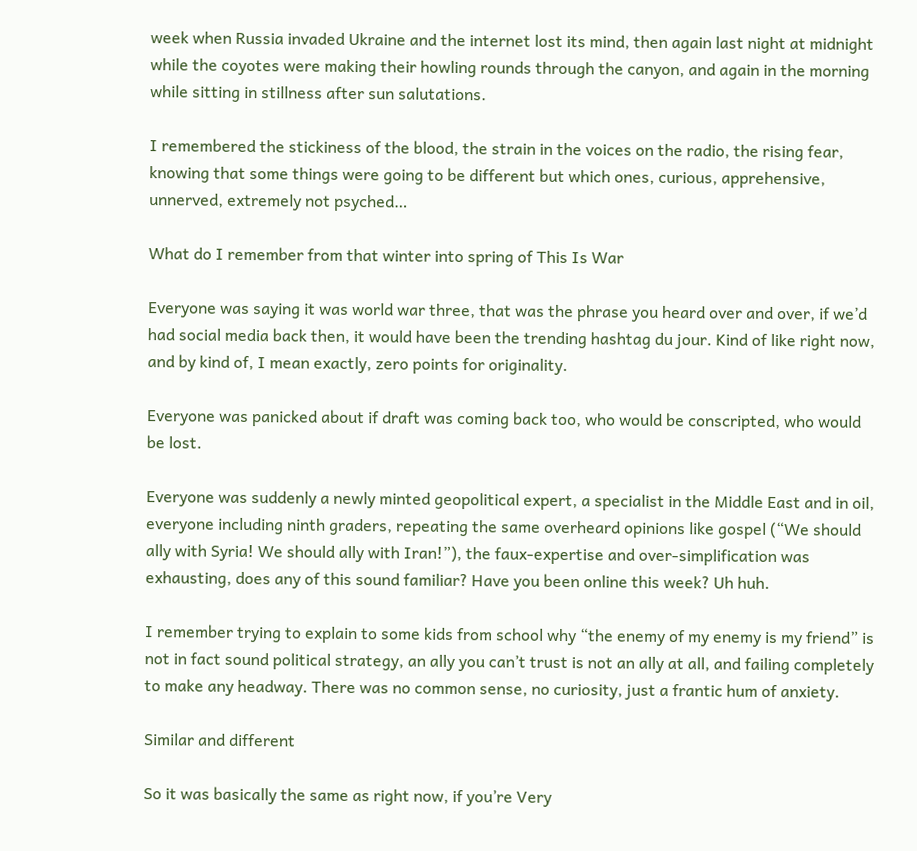week when Russia invaded Ukraine and the internet lost its mind, then again last night at midnight while the coyotes were making their howling rounds through the canyon, and again in the morning while sitting in stillness after sun salutations.

I remembered the stickiness of the blood, the strain in the voices on the radio, the rising fear, knowing that some things were going to be different but which ones, curious, apprehensive, unnerved, extremely not psyched…

What do I remember from that winter into spring of This Is War

Everyone was saying it was world war three, that was the phrase you heard over and over, if we’d had social media back then, it would have been the trending hashtag du jour. Kind of like right now, and by kind of, I mean exactly, zero points for originality.

Everyone was panicked about if draft was coming back too, who would be conscripted, who would be lost.

Everyone was suddenly a newly minted geopolitical expert, a specialist in the Middle East and in oil, everyone including ninth graders, repeating the same overheard opinions like gospel (“We should ally with Syria! We should ally with Iran!”), the faux-expertise and over-simplification was exhausting, does any of this sound familiar? Have you been online this week? Uh huh.

I remember trying to explain to some kids from school why “the enemy of my enemy is my friend” is not in fact sound political strategy, an ally you can’t trust is not an ally at all, and failing completely to make any headway. There was no common sense, no curiosity, just a frantic hum of anxiety.

Similar and different

So it was basically the same as right now, if you’re Very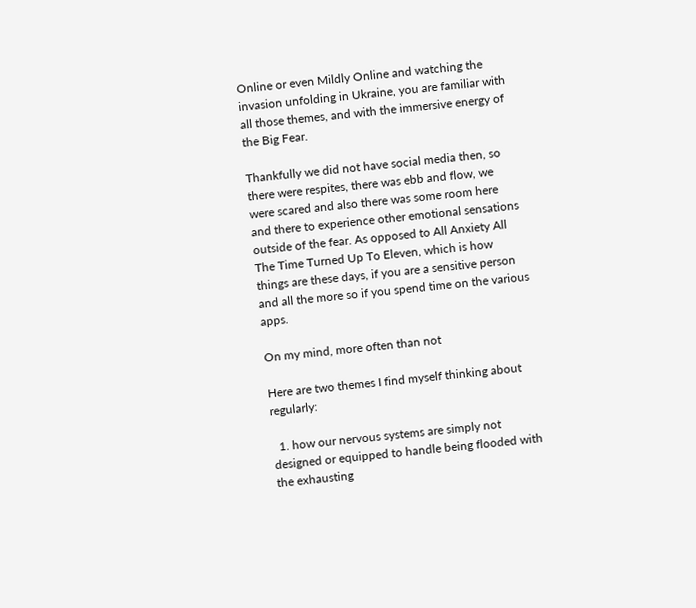Online or even Mildly Online and watching the invasion unfolding in Ukraine, you are familiar with all those themes, and with the immersive energy of the Big Fear.

Thankfully we did not have social media then, so there were respites, there was ebb and flow, we were scared and also there was some room here and there to experience other emotional sensations outside of the fear. As opposed to All Anxiety All The Time Turned Up To Eleven, which is how things are these days, if you are a sensitive person and all the more so if you spend time on the various apps.

On my mind, more often than not

Here are two themes I find myself thinking about regularly:

  1. how our nervous systems are simply not designed or equipped to handle being flooded with the exhausting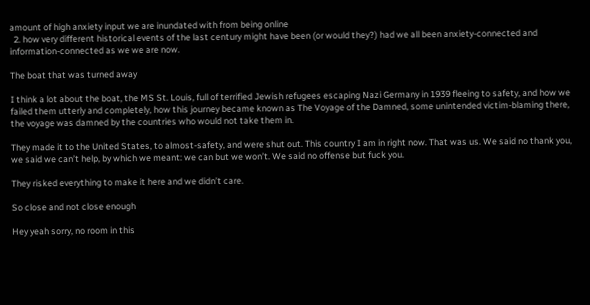amount of high anxiety input we are inundated with from being online
  2. how very different historical events of the last century might have been (or would they?) had we all been anxiety-connected and information-connected as we we are now.

The boat that was turned away

I think a lot about the boat, the MS St. Louis, full of terrified Jewish refugees escaping Nazi Germany in 1939 fleeing to safety, and how we failed them utterly and completely, how this journey became known as The Voyage of the Damned, some unintended victim-blaming there, the voyage was damned by the countries who would not take them in.

They made it to the United States, to almost-safety, and were shut out. This country I am in right now. That was us. We said no thank you, we said we can’t help, by which we meant: we can but we won’t. We said no offense but fuck you.

They risked everything to make it here and we didn’t care.

So close and not close enough

Hey yeah sorry, no room in this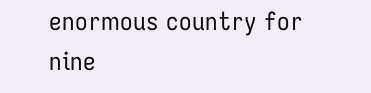enormous country for nine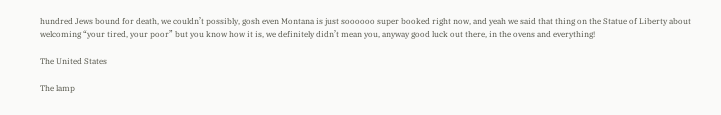hundred Jews bound for death, we couldn’t possibly, gosh even Montana is just soooooo super booked right now, and yeah we said that thing on the Statue of Liberty about welcoming “your tired, your poor” but you know how it is, we definitely didn’t mean you, anyway good luck out there, in the ovens and everything!

The United States

The lamp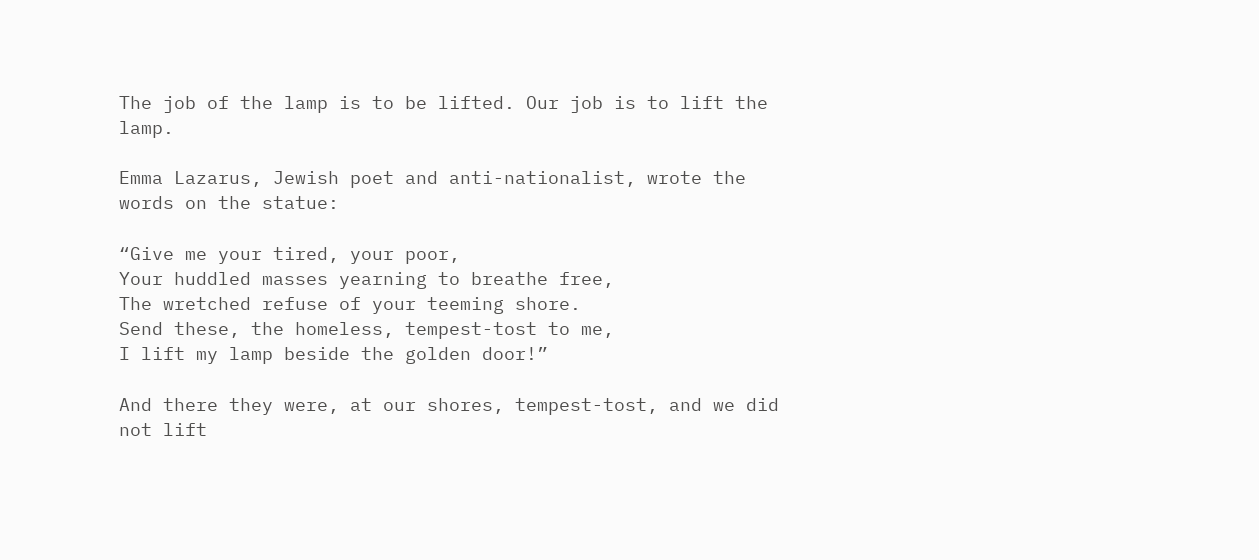The job of the lamp is to be lifted. Our job is to lift the lamp.

Emma Lazarus, Jewish poet and anti-nationalist, wrote the words on the statue:

“Give me your tired, your poor,
Your huddled masses yearning to breathe free,
The wretched refuse of your teeming shore.
Send these, the homeless, tempest-tost to me,
I lift my lamp beside the golden door!”

And there they were, at our shores, tempest-tost, and we did not lift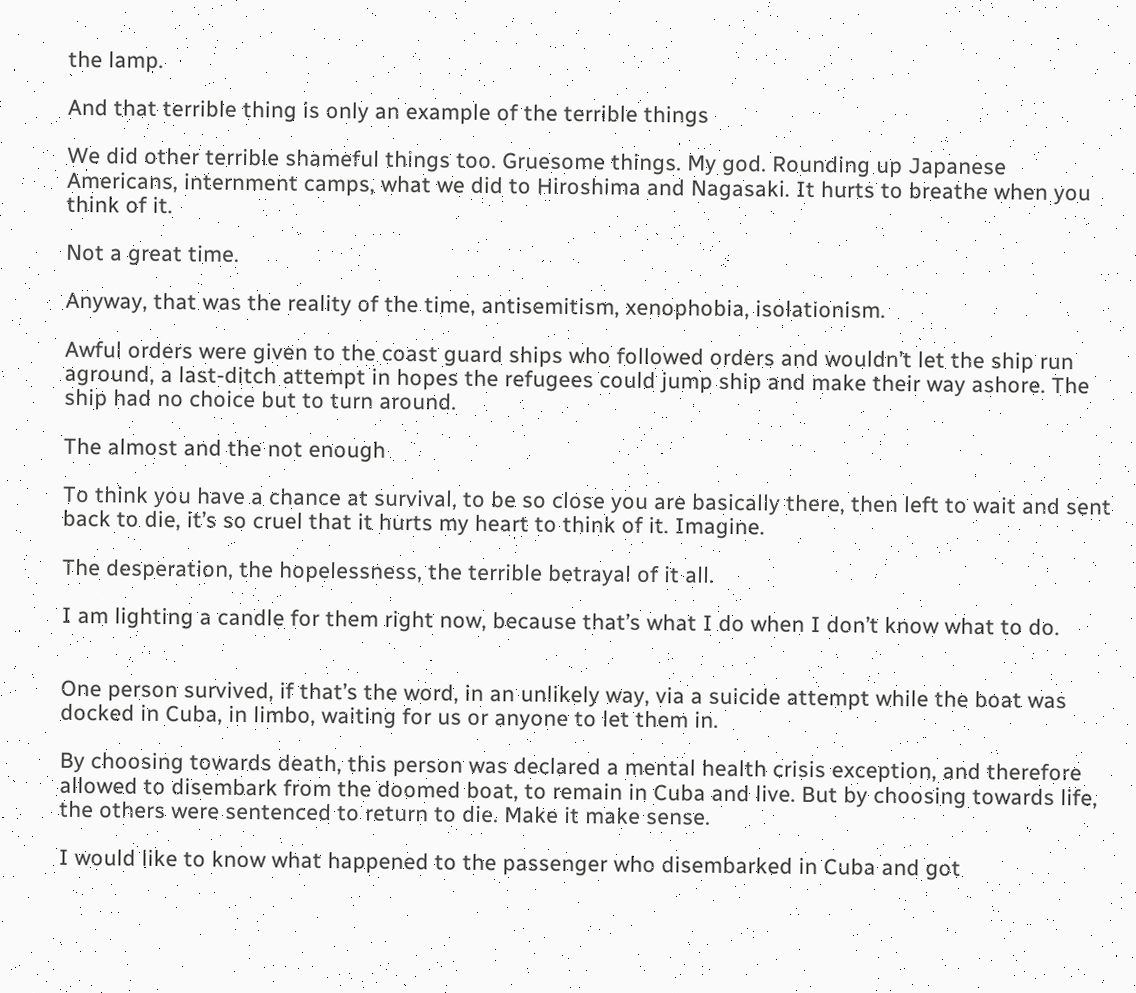the lamp.

And that terrible thing is only an example of the terrible things

We did other terrible shameful things too. Gruesome things. My god. Rounding up Japanese Americans, internment camps, what we did to Hiroshima and Nagasaki. It hurts to breathe when you think of it.

Not a great time.

Anyway, that was the reality of the time, antisemitism, xenophobia, isolationism.

Awful orders were given to the coast guard ships who followed orders and wouldn’t let the ship run aground, a last-ditch attempt in hopes the refugees could jump ship and make their way ashore. The ship had no choice but to turn around.

The almost and the not enough

To think you have a chance at survival, to be so close you are basically there, then left to wait and sent back to die, it’s so cruel that it hurts my heart to think of it. Imagine.

The desperation, the hopelessness, the terrible betrayal of it all.

I am lighting a candle for them right now, because that’s what I do when I don’t know what to do.


One person survived, if that’s the word, in an unlikely way, via a suicide attempt while the boat was docked in Cuba, in limbo, waiting for us or anyone to let them in.

By choosing towards death, this person was declared a mental health crisis exception, and therefore allowed to disembark from the doomed boat, to remain in Cuba and live. But by choosing towards life, the others were sentenced to return to die. Make it make sense.

I would like to know what happened to the passenger who disembarked in Cuba and got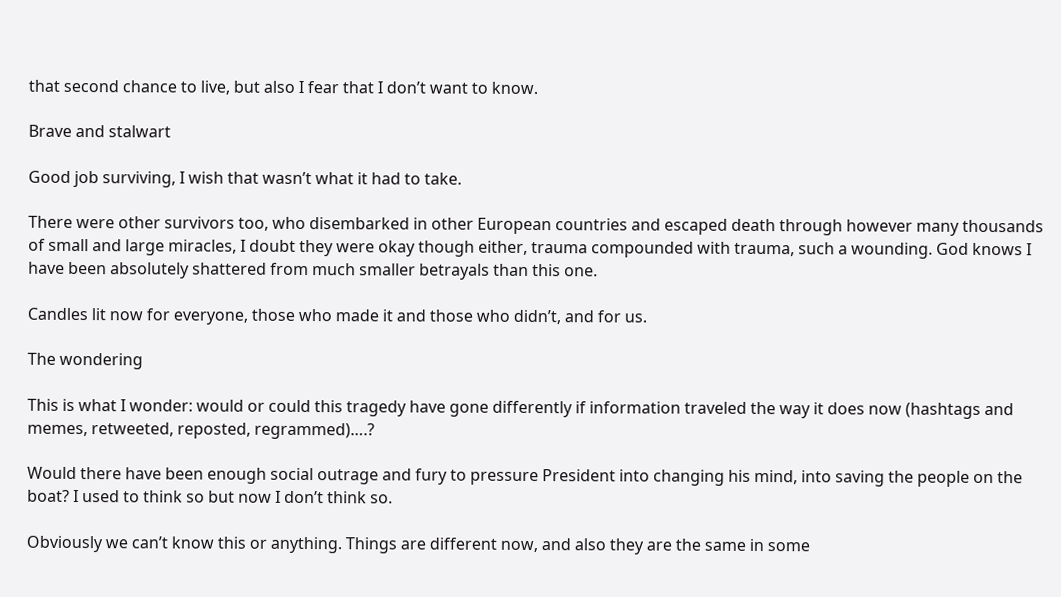that second chance to live, but also I fear that I don’t want to know.

Brave and stalwart

Good job surviving, I wish that wasn’t what it had to take.

There were other survivors too, who disembarked in other European countries and escaped death through however many thousands of small and large miracles, I doubt they were okay though either, trauma compounded with trauma, such a wounding. God knows I have been absolutely shattered from much smaller betrayals than this one.

Candles lit now for everyone, those who made it and those who didn’t, and for us.

The wondering

This is what I wonder: would or could this tragedy have gone differently if information traveled the way it does now (hashtags and memes, retweeted, reposted, regrammed)….?

Would there have been enough social outrage and fury to pressure President into changing his mind, into saving the people on the boat? I used to think so but now I don’t think so.

Obviously we can’t know this or anything. Things are different now, and also they are the same in some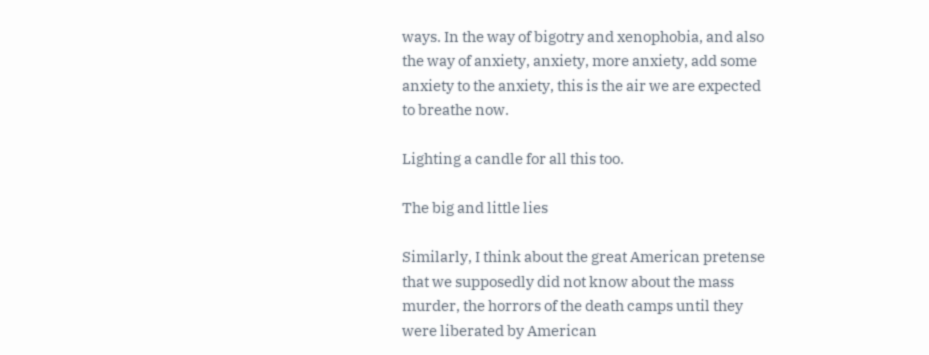ways. In the way of bigotry and xenophobia, and also the way of anxiety, anxiety, more anxiety, add some anxiety to the anxiety, this is the air we are expected to breathe now.

Lighting a candle for all this too.

The big and little lies

Similarly, I think about the great American pretense that we supposedly did not know about the mass murder, the horrors of the death camps until they were liberated by American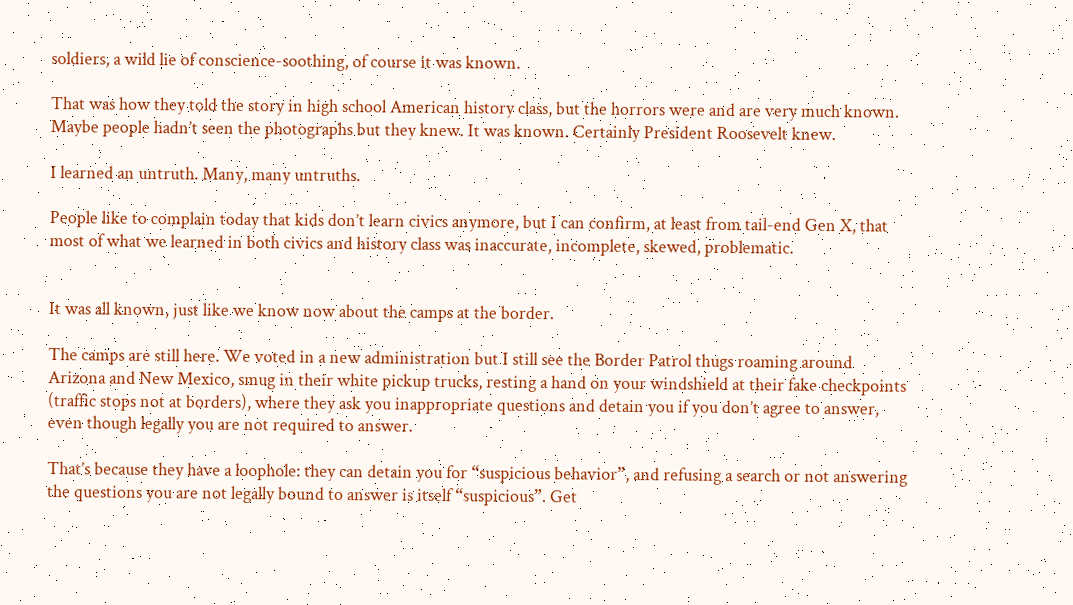soldiers, a wild lie of conscience-soothing, of course it was known.

That was how they told the story in high school American history class, but the horrors were and are very much known. Maybe people hadn’t seen the photographs but they knew. It was known. Certainly President Roosevelt knew.

I learned an untruth. Many, many untruths.

People like to complain today that kids don’t learn civics anymore, but I can confirm, at least from tail-end Gen X, that most of what we learned in both civics and history class was inaccurate, incomplete, skewed, problematic.


It was all known, just like we know now about the camps at the border.

The camps are still here. We voted in a new administration but I still see the Border Patrol thugs roaming around Arizona and New Mexico, smug in their white pickup trucks, resting a hand on your windshield at their fake checkpoints (traffic stops not at borders), where they ask you inappropriate questions and detain you if you don’t agree to answer, even though legally you are not required to answer.

That’s because they have a loophole: they can detain you for “suspicious behavior”, and refusing a search or not answering the questions you are not legally bound to answer is itself “suspicious”. Get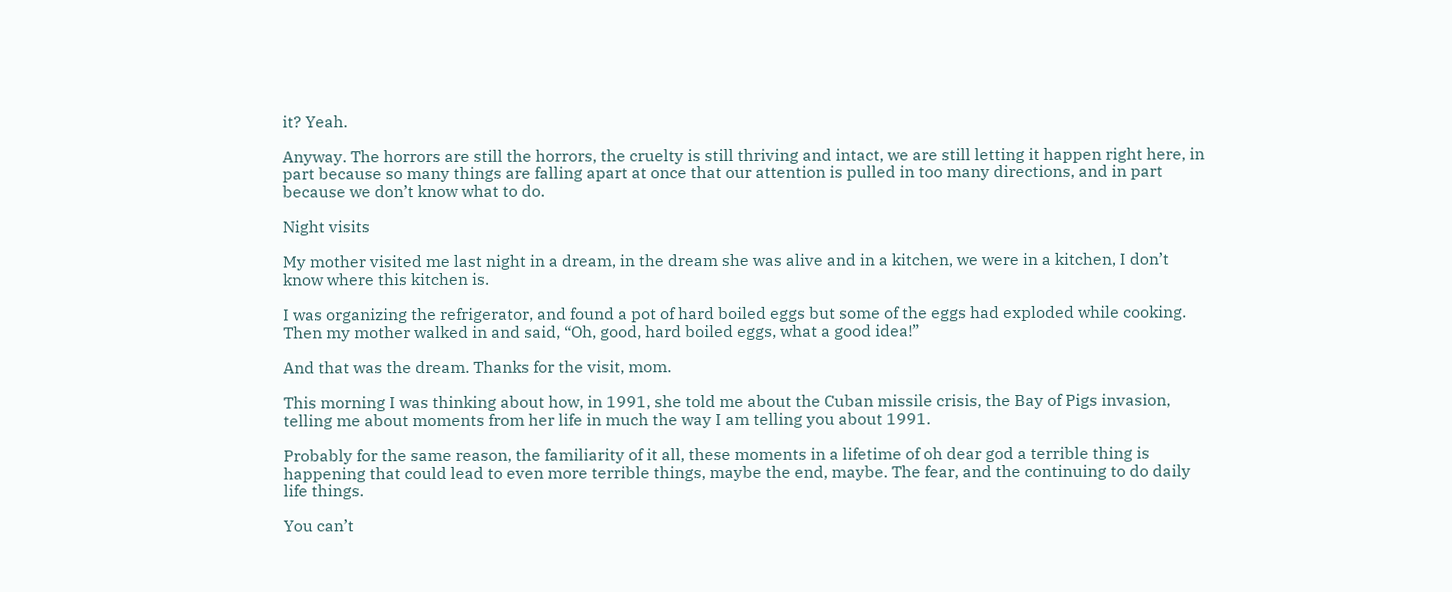it? Yeah.

Anyway. The horrors are still the horrors, the cruelty is still thriving and intact, we are still letting it happen right here, in part because so many things are falling apart at once that our attention is pulled in too many directions, and in part because we don’t know what to do.

Night visits

My mother visited me last night in a dream, in the dream she was alive and in a kitchen, we were in a kitchen, I don’t know where this kitchen is.

I was organizing the refrigerator, and found a pot of hard boiled eggs but some of the eggs had exploded while cooking. Then my mother walked in and said, “Oh, good, hard boiled eggs, what a good idea!”

And that was the dream. Thanks for the visit, mom.

This morning I was thinking about how, in 1991, she told me about the Cuban missile crisis, the Bay of Pigs invasion, telling me about moments from her life in much the way I am telling you about 1991.

Probably for the same reason, the familiarity of it all, these moments in a lifetime of oh dear god a terrible thing is happening that could lead to even more terrible things, maybe the end, maybe. The fear, and the continuing to do daily life things.

You can’t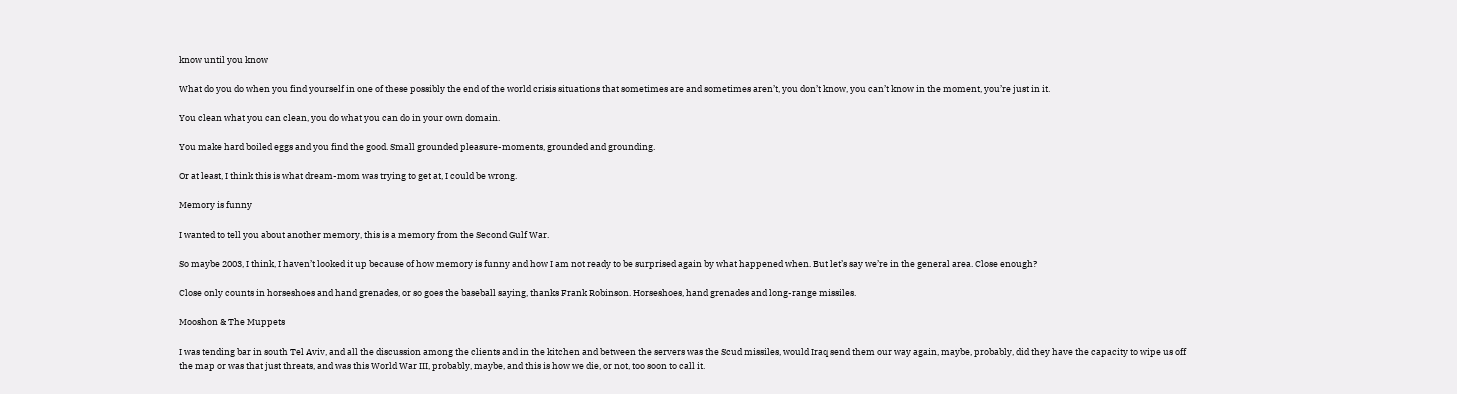know until you know

What do you do when you find yourself in one of these possibly the end of the world crisis situations that sometimes are and sometimes aren’t, you don’t know, you can’t know in the moment, you’re just in it.

You clean what you can clean, you do what you can do in your own domain.

You make hard boiled eggs and you find the good. Small grounded pleasure-moments, grounded and grounding.

Or at least, I think this is what dream-mom was trying to get at, I could be wrong.

Memory is funny

I wanted to tell you about another memory, this is a memory from the Second Gulf War.

So maybe 2003, I think, I haven’t looked it up because of how memory is funny and how I am not ready to be surprised again by what happened when. But let’s say we’re in the general area. Close enough?

Close only counts in horseshoes and hand grenades, or so goes the baseball saying, thanks Frank Robinson. Horseshoes, hand grenades and long-range missiles.

Mooshon & The Muppets

I was tending bar in south Tel Aviv, and all the discussion among the clients and in the kitchen and between the servers was the Scud missiles, would Iraq send them our way again, maybe, probably, did they have the capacity to wipe us off the map or was that just threats, and was this World War III, probably, maybe, and this is how we die, or not, too soon to call it.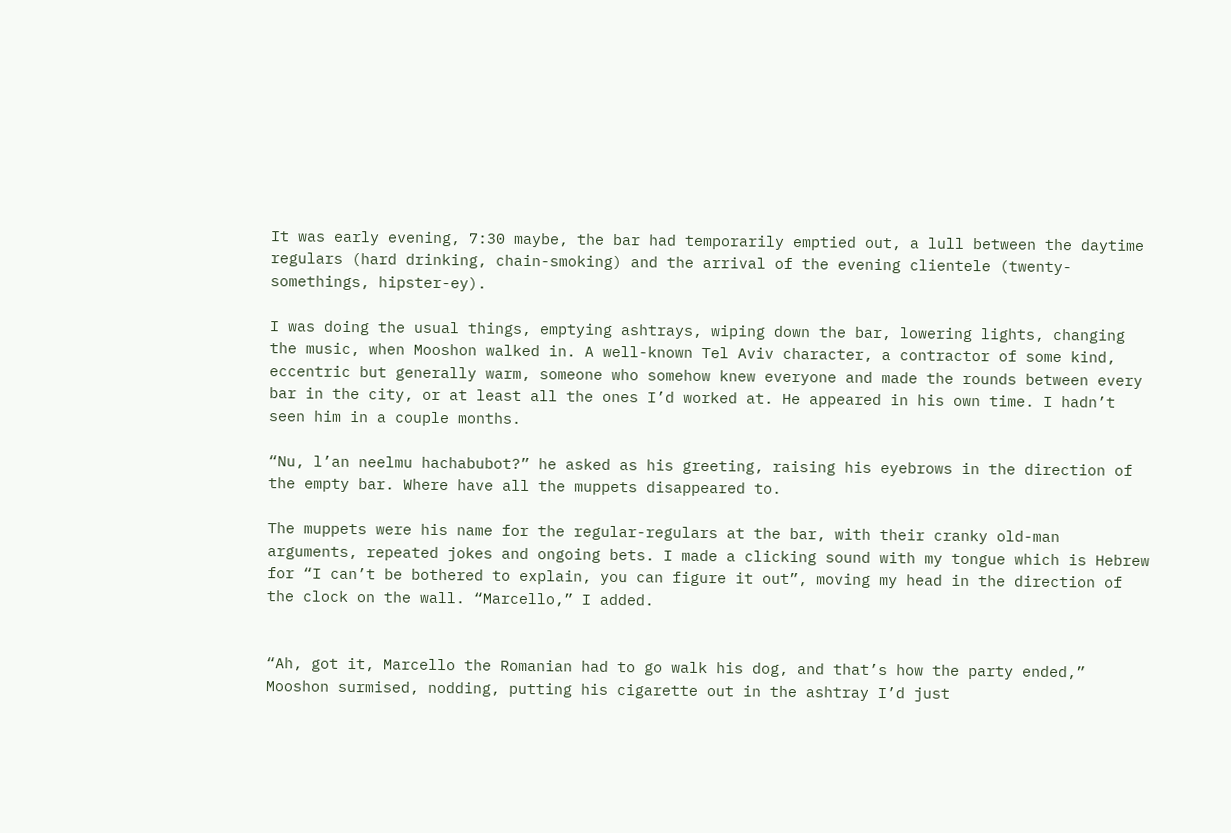It was early evening, 7:30 maybe, the bar had temporarily emptied out, a lull between the daytime regulars (hard drinking, chain-smoking) and the arrival of the evening clientele (twenty-somethings, hipster-ey).

I was doing the usual things, emptying ashtrays, wiping down the bar, lowering lights, changing the music, when Mooshon walked in. A well-known Tel Aviv character, a contractor of some kind, eccentric but generally warm, someone who somehow knew everyone and made the rounds between every bar in the city, or at least all the ones I’d worked at. He appeared in his own time. I hadn’t seen him in a couple months.

“Nu, l’an neelmu hachabubot?” he asked as his greeting, raising his eyebrows in the direction of the empty bar. Where have all the muppets disappeared to.

The muppets were his name for the regular-regulars at the bar, with their cranky old-man arguments, repeated jokes and ongoing bets. I made a clicking sound with my tongue which is Hebrew for “I can’t be bothered to explain, you can figure it out”, moving my head in the direction of the clock on the wall. “Marcello,” I added.


“Ah, got it, Marcello the Romanian had to go walk his dog, and that’s how the party ended,” Mooshon surmised, nodding, putting his cigarette out in the ashtray I’d just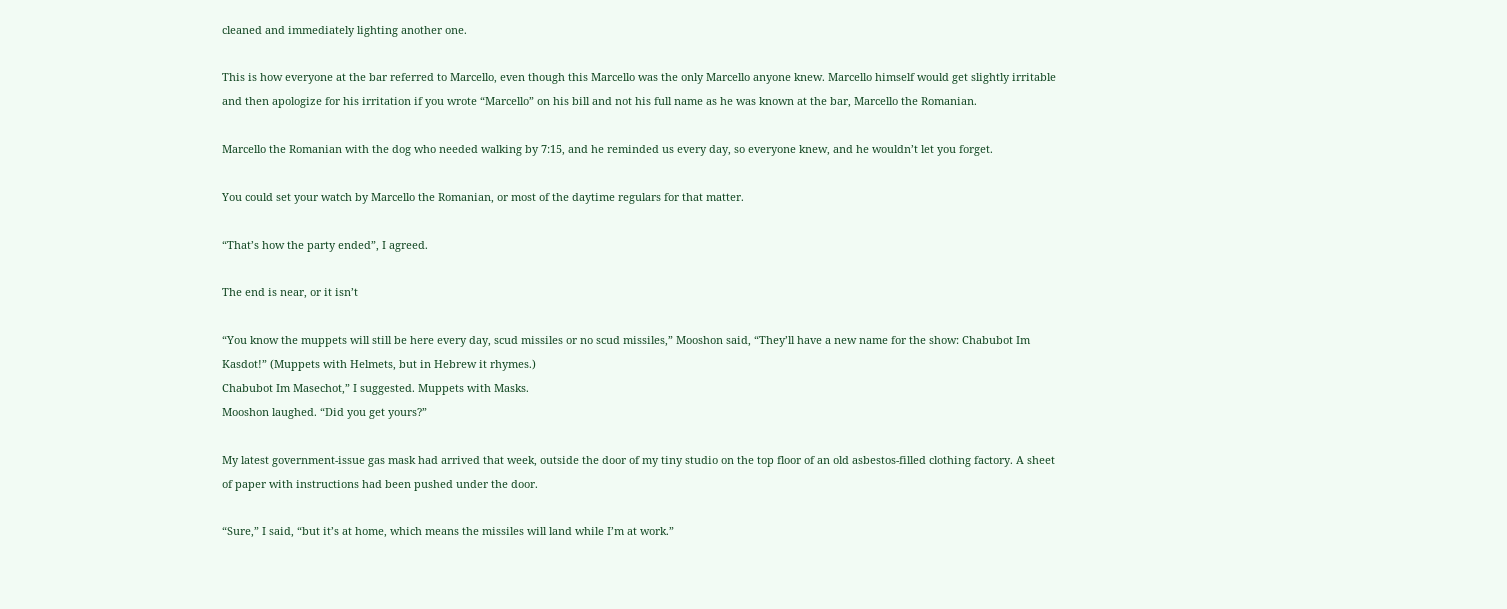cleaned and immediately lighting another one.

This is how everyone at the bar referred to Marcello, even though this Marcello was the only Marcello anyone knew. Marcello himself would get slightly irritable and then apologize for his irritation if you wrote “Marcello” on his bill and not his full name as he was known at the bar, Marcello the Romanian.

Marcello the Romanian with the dog who needed walking by 7:15, and he reminded us every day, so everyone knew, and he wouldn’t let you forget.

You could set your watch by Marcello the Romanian, or most of the daytime regulars for that matter.

“That’s how the party ended”, I agreed.

The end is near, or it isn’t

“You know the muppets will still be here every day, scud missiles or no scud missiles,” Mooshon said, “They’ll have a new name for the show: Chabubot Im Kasdot!” (Muppets with Helmets, but in Hebrew it rhymes.)
Chabubot Im Masechot,” I suggested. Muppets with Masks.
Mooshon laughed. “Did you get yours?”

My latest government-issue gas mask had arrived that week, outside the door of my tiny studio on the top floor of an old asbestos-filled clothing factory. A sheet of paper with instructions had been pushed under the door.

“Sure,” I said, “but it’s at home, which means the missiles will land while I’m at work.”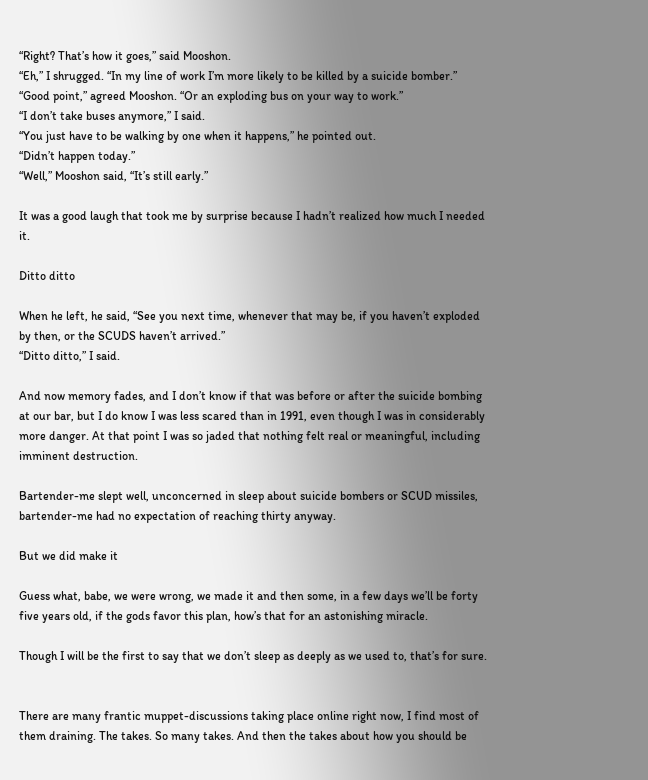“Right? That’s how it goes,” said Mooshon.
“Eh,” I shrugged. “In my line of work I’m more likely to be killed by a suicide bomber.”
“Good point,” agreed Mooshon. “Or an exploding bus on your way to work.”
“I don’t take buses anymore,” I said.
“You just have to be walking by one when it happens,” he pointed out.
“Didn’t happen today.”
“Well,” Mooshon said, “It’s still early.”

It was a good laugh that took me by surprise because I hadn’t realized how much I needed it.

Ditto ditto

When he left, he said, “See you next time, whenever that may be, if you haven’t exploded by then, or the SCUDS haven’t arrived.”
“Ditto ditto,” I said.

And now memory fades, and I don’t know if that was before or after the suicide bombing at our bar, but I do know I was less scared than in 1991, even though I was in considerably more danger. At that point I was so jaded that nothing felt real or meaningful, including imminent destruction.

Bartender-me slept well, unconcerned in sleep about suicide bombers or SCUD missiles, bartender-me had no expectation of reaching thirty anyway.

But we did make it

Guess what, babe, we were wrong, we made it and then some, in a few days we’ll be forty five years old, if the gods favor this plan, how’s that for an astonishing miracle.

Though I will be the first to say that we don’t sleep as deeply as we used to, that’s for sure.


There are many frantic muppet-discussions taking place online right now, I find most of them draining. The takes. So many takes. And then the takes about how you should be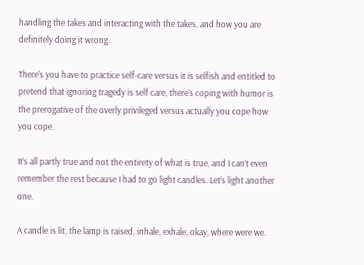handling the takes and interacting with the takes, and how you are definitely doing it wrong.

There’s you have to practice self-care versus it is selfish and entitled to pretend that ignoring tragedy is self care, there’s coping with humor is the prerogative of the overly privileged versus actually you cope how you cope.

It’s all partly true and not the entirety of what is true, and I can’t even remember the rest because I had to go light candles. Let’s light another one.

A candle is lit, the lamp is raised, inhale, exhale, okay, where were we.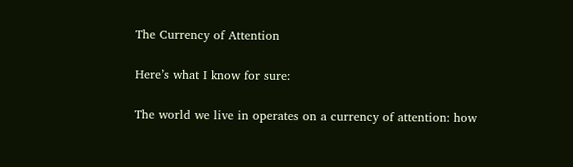The Currency of Attention

Here’s what I know for sure:

The world we live in operates on a currency of attention: how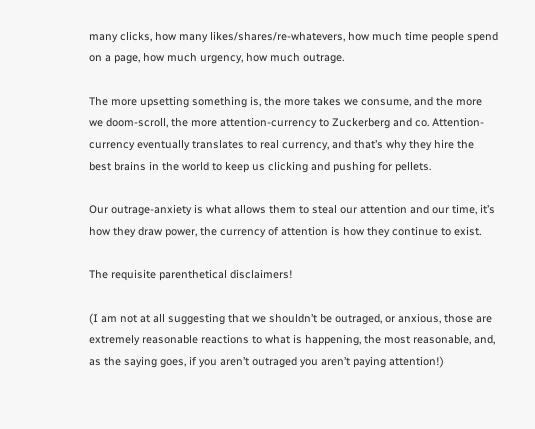many clicks, how many likes/shares/re-whatevers, how much time people spend on a page, how much urgency, how much outrage.

The more upsetting something is, the more takes we consume, and the more we doom-scroll, the more attention-currency to Zuckerberg and co. Attention-currency eventually translates to real currency, and that’s why they hire the best brains in the world to keep us clicking and pushing for pellets.

Our outrage-anxiety is what allows them to steal our attention and our time, it’s how they draw power, the currency of attention is how they continue to exist.

The requisite parenthetical disclaimers!

(I am not at all suggesting that we shouldn’t be outraged, or anxious, those are extremely reasonable reactions to what is happening, the most reasonable, and, as the saying goes, if you aren’t outraged you aren’t paying attention!)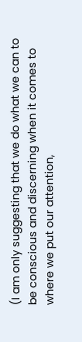(I am only suggesting that we do what we can to be conscious and discerning when it comes to where we put our attention,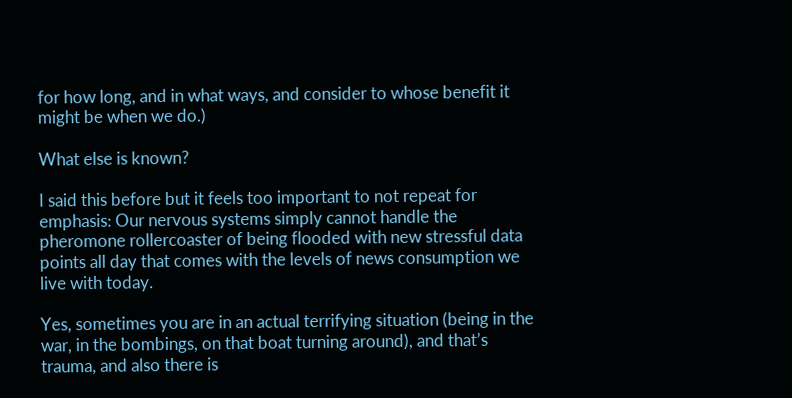for how long, and in what ways, and consider to whose benefit it might be when we do.)

What else is known?

I said this before but it feels too important to not repeat for emphasis: Our nervous systems simply cannot handle the pheromone rollercoaster of being flooded with new stressful data points all day that comes with the levels of news consumption we live with today.

Yes, sometimes you are in an actual terrifying situation (being in the war, in the bombings, on that boat turning around), and that’s trauma, and also there is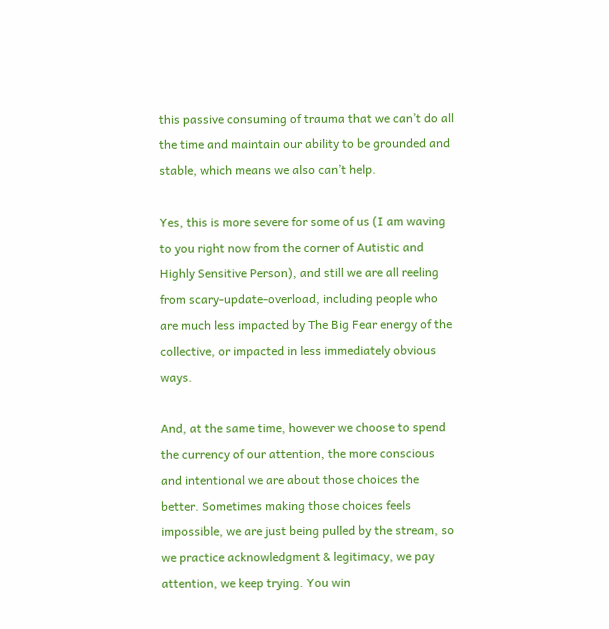this passive consuming of trauma that we can’t do all the time and maintain our ability to be grounded and stable, which means we also can’t help.

Yes, this is more severe for some of us (I am waving to you right now from the corner of Autistic and Highly Sensitive Person), and still we are all reeling from scary-update-overload, including people who are much less impacted by The Big Fear energy of the collective, or impacted in less immediately obvious ways.

And, at the same time, however we choose to spend the currency of our attention, the more conscious and intentional we are about those choices the better. Sometimes making those choices feels impossible, we are just being pulled by the stream, so we practice acknowledgment & legitimacy, we pay attention, we keep trying. You win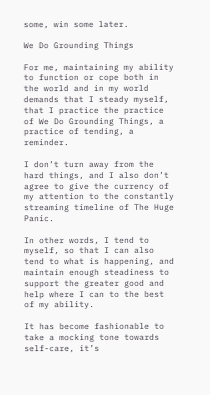some, win some later.

We Do Grounding Things

For me, maintaining my ability to function or cope both in the world and in my world demands that I steady myself, that I practice the practice of We Do Grounding Things, a practice of tending, a reminder.

I don’t turn away from the hard things, and I also don’t agree to give the currency of my attention to the constantly streaming timeline of The Huge Panic.

In other words, I tend to myself, so that I can also tend to what is happening, and maintain enough steadiness to support the greater good and help where I can to the best of my ability.

It has become fashionable to take a mocking tone towards self-care, it’s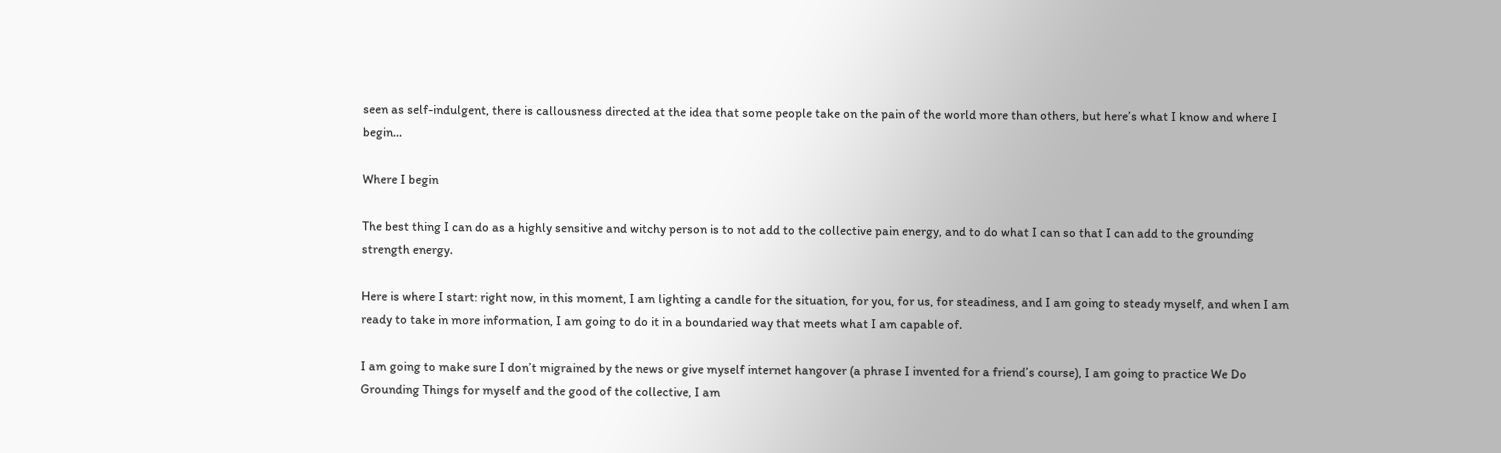seen as self-indulgent, there is callousness directed at the idea that some people take on the pain of the world more than others, but here’s what I know and where I begin…

Where I begin

The best thing I can do as a highly sensitive and witchy person is to not add to the collective pain energy, and to do what I can so that I can add to the grounding strength energy.

Here is where I start: right now, in this moment, I am lighting a candle for the situation, for you, for us, for steadiness, and I am going to steady myself, and when I am ready to take in more information, I am going to do it in a boundaried way that meets what I am capable of.

I am going to make sure I don’t migrained by the news or give myself internet hangover (a phrase I invented for a friend’s course), I am going to practice We Do Grounding Things for myself and the good of the collective, I am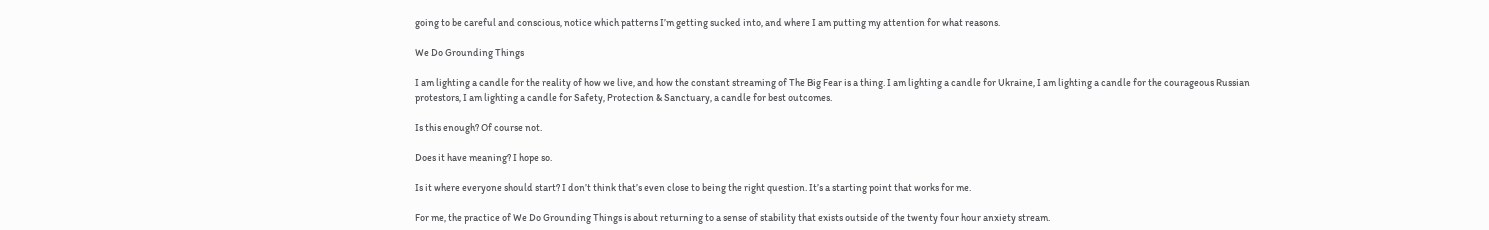going to be careful and conscious, notice which patterns I’m getting sucked into, and where I am putting my attention for what reasons.

We Do Grounding Things

I am lighting a candle for the reality of how we live, and how the constant streaming of The Big Fear is a thing. I am lighting a candle for Ukraine, I am lighting a candle for the courageous Russian protestors, I am lighting a candle for Safety, Protection & Sanctuary, a candle for best outcomes.

Is this enough? Of course not.

Does it have meaning? I hope so.

Is it where everyone should start? I don’t think that’s even close to being the right question. It’s a starting point that works for me.

For me, the practice of We Do Grounding Things is about returning to a sense of stability that exists outside of the twenty four hour anxiety stream.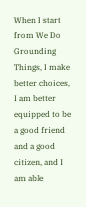When I start from We Do Grounding Things, I make better choices, I am better equipped to be a good friend and a good citizen, and I am able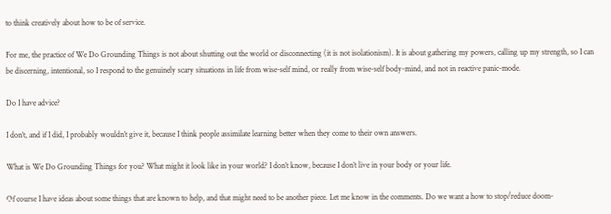to think creatively about how to be of service.

For me, the practice of We Do Grounding Things is not about shutting out the world or disconnecting (it is not isolationism). It is about gathering my powers, calling up my strength, so I can be discerning, intentional, so I respond to the genuinely scary situations in life from wise-self mind, or really from wise-self body-mind, and not in reactive panic-mode.

Do I have advice?

I don’t, and if I did, I probably wouldn’t give it, because I think people assimilate learning better when they come to their own answers.

What is We Do Grounding Things for you? What might it look like in your world? I don’t know, because I don’t live in your body or your life.

Of course I have ideas about some things that are known to help, and that might need to be another piece. Let me know in the comments. Do we want a how to stop/reduce doom-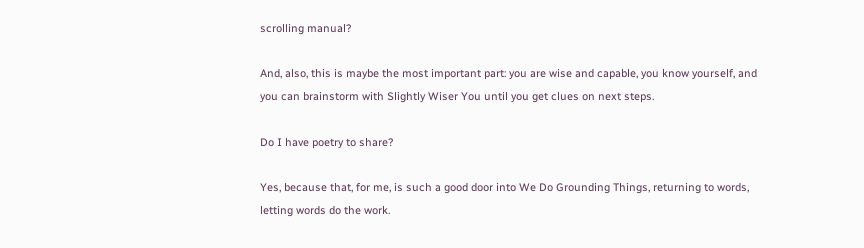scrolling manual?

And, also, this is maybe the most important part: you are wise and capable, you know yourself, and you can brainstorm with Slightly Wiser You until you get clues on next steps.

Do I have poetry to share?

Yes, because that, for me, is such a good door into We Do Grounding Things, returning to words, letting words do the work.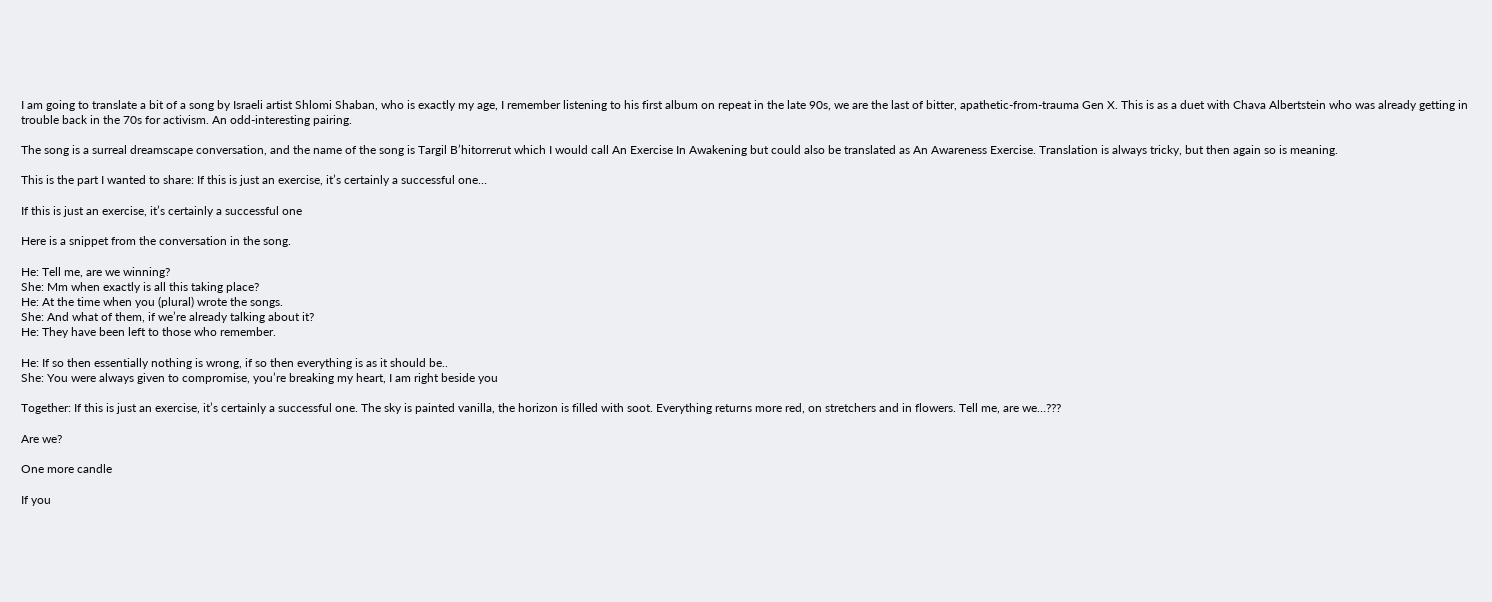I am going to translate a bit of a song by Israeli artist Shlomi Shaban, who is exactly my age, I remember listening to his first album on repeat in the late 90s, we are the last of bitter, apathetic-from-trauma Gen X. This is as a duet with Chava Albertstein who was already getting in trouble back in the 70s for activism. An odd-interesting pairing.

The song is a surreal dreamscape conversation, and the name of the song is Targil B’hitorrerut which I would call An Exercise In Awakening but could also be translated as An Awareness Exercise. Translation is always tricky, but then again so is meaning.

This is the part I wanted to share: If this is just an exercise, it’s certainly a successful one…

If this is just an exercise, it’s certainly a successful one

Here is a snippet from the conversation in the song.

He: Tell me, are we winning?
She: Mm when exactly is all this taking place?
He: At the time when you (plural) wrote the songs.
She: And what of them, if we’re already talking about it?
He: They have been left to those who remember.

He: If so then essentially nothing is wrong, if so then everything is as it should be..
She: You were always given to compromise, you’re breaking my heart, I am right beside you

Together: If this is just an exercise, it’s certainly a successful one. The sky is painted vanilla, the horizon is filled with soot. Everything returns more red, on stretchers and in flowers. Tell me, are we…???

Are we?

One more candle

If you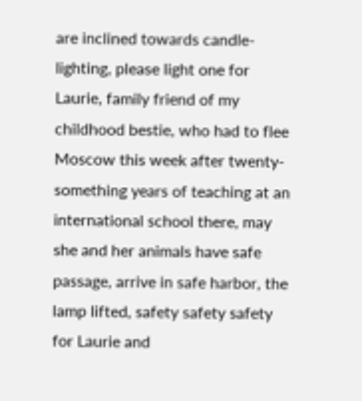are inclined towards candle-lighting, please light one for Laurie, family friend of my childhood bestie, who had to flee Moscow this week after twenty-something years of teaching at an international school there, may she and her animals have safe passage, arrive in safe harbor, the lamp lifted, safety safety safety for Laurie and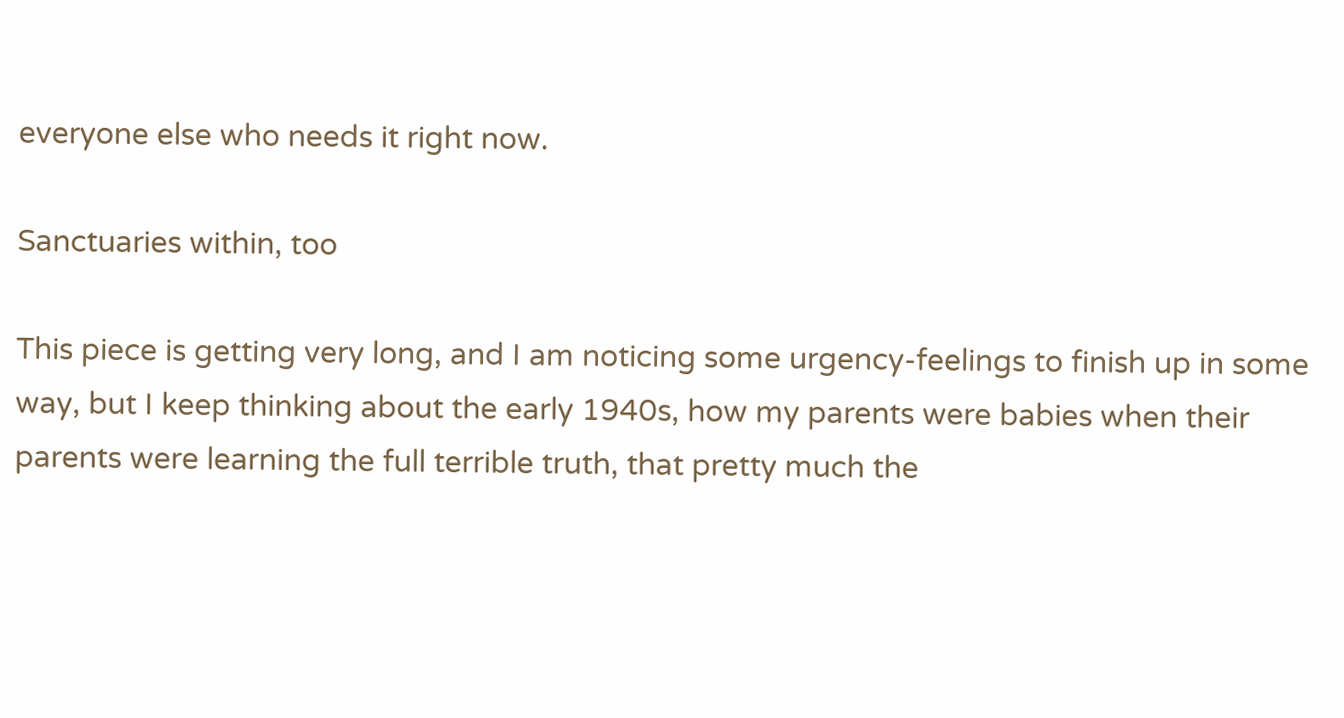everyone else who needs it right now.

Sanctuaries within, too

This piece is getting very long, and I am noticing some urgency-feelings to finish up in some way, but I keep thinking about the early 1940s, how my parents were babies when their parents were learning the full terrible truth, that pretty much the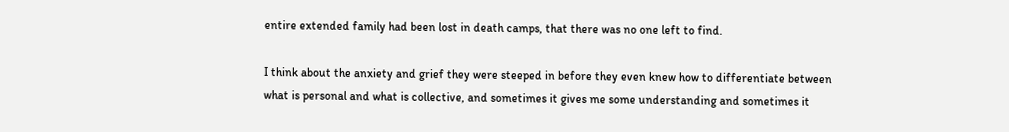entire extended family had been lost in death camps, that there was no one left to find.

I think about the anxiety and grief they were steeped in before they even knew how to differentiate between what is personal and what is collective, and sometimes it gives me some understanding and sometimes it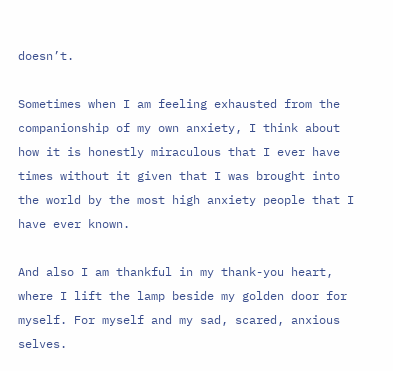doesn’t.

Sometimes when I am feeling exhausted from the companionship of my own anxiety, I think about how it is honestly miraculous that I ever have times without it given that I was brought into the world by the most high anxiety people that I have ever known.

And also I am thankful in my thank-you heart, where I lift the lamp beside my golden door for myself. For myself and my sad, scared, anxious selves.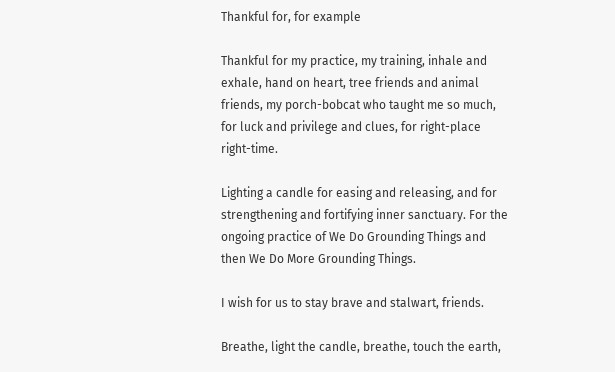Thankful for, for example

Thankful for my practice, my training, inhale and exhale, hand on heart, tree friends and animal friends, my porch-bobcat who taught me so much, for luck and privilege and clues, for right-place right-time.

Lighting a candle for easing and releasing, and for strengthening and fortifying inner sanctuary. For the ongoing practice of We Do Grounding Things and then We Do More Grounding Things.

I wish for us to stay brave and stalwart, friends.

Breathe, light the candle, breathe, touch the earth,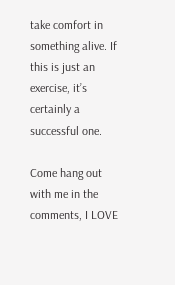take comfort in something alive. If this is just an exercise, it’s certainly a successful one.

Come hang out with me in the comments, I LOVE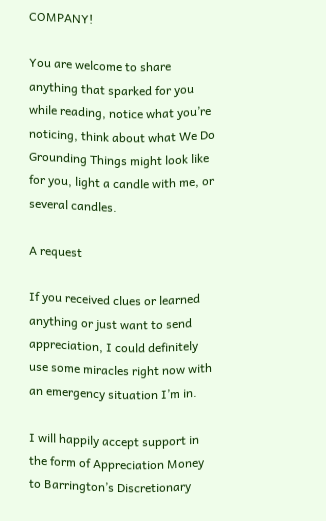COMPANY!

You are welcome to share anything that sparked for you while reading, notice what you’re noticing, think about what We Do Grounding Things might look like for you, light a candle with me, or several candles.

A request

If you received clues or learned anything or just want to send appreciation, I could definitely use some miracles right now with an emergency situation I’m in.

I will happily accept support in the form of Appreciation Money to Barrington’s Discretionary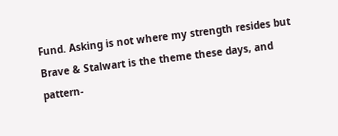Fund. Asking is not where my strength resides but Brave & Stalwart is the theme these days, and pattern-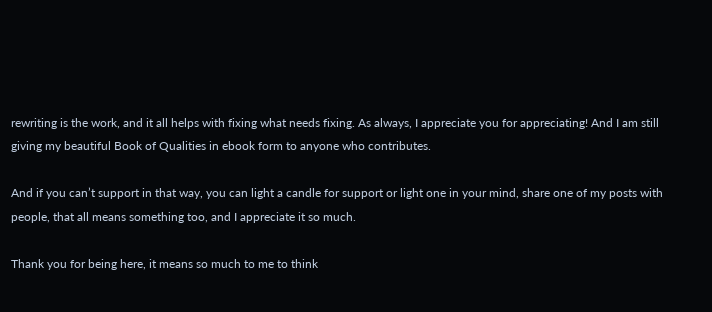rewriting is the work, and it all helps with fixing what needs fixing. As always, I appreciate you for appreciating! And I am still giving my beautiful Book of Qualities in ebook form to anyone who contributes.

And if you can’t support in that way, you can light a candle for support or light one in your mind, share one of my posts with people, that all means something too, and I appreciate it so much.

Thank you for being here, it means so much to me to think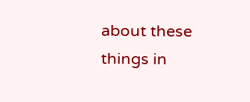about these things in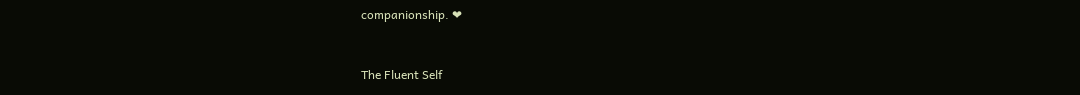companionship. ❤


The Fluent Self